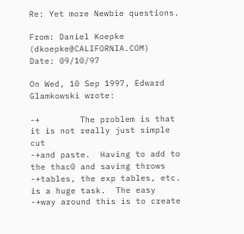Re: Yet more Newbie questions.

From: Daniel Koepke (dkoepke@CALIFORNIA.COM)
Date: 09/10/97

On Wed, 10 Sep 1997, Edward Glamkowski wrote:

-+        The problem is that it is not really just simple cut
-+and paste.  Having to add to the thac0 and saving throws
-+tables, the exp tables, etc. is a huge task.  The easy
-+way around this is to create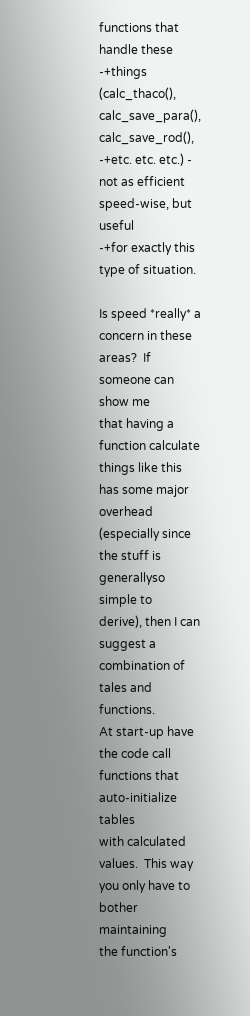functions that handle these
-+things (calc_thaco(), calc_save_para(), calc_save_rod(),
-+etc. etc. etc.) - not as efficient speed-wise, but useful
-+for exactly this type of situation.

Is speed *really* a concern in these areas?  If someone can show me
that having a function calculate things like this has some major
overhead (especially since the stuff is generallyso simple to
derive), then I can suggest a combination of tales and functions.
At start-up have the code call functions that auto-initialize tables
with calculated values.  This way you only have to bother maintaining
the function's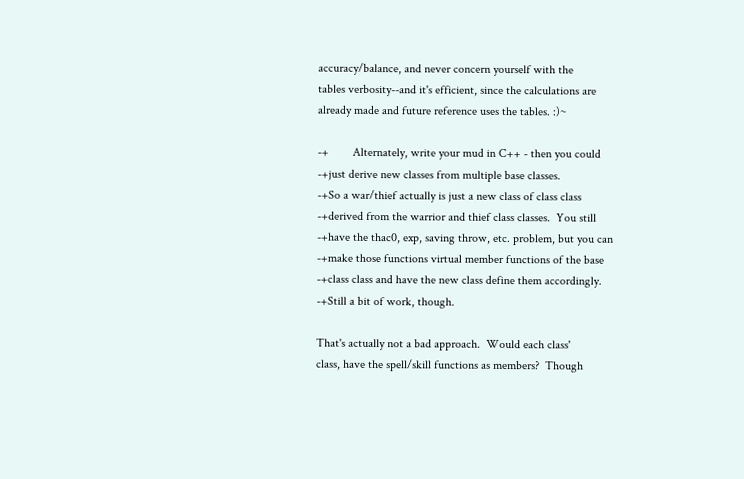accuracy/balance, and never concern yourself with the
tables verbosity--and it's efficient, since the calculations are
already made and future reference uses the tables. :)~

-+        Alternately, write your mud in C++ - then you could
-+just derive new classes from multiple base classes.
-+So a war/thief actually is just a new class of class class
-+derived from the warrior and thief class classes.  You still
-+have the thac0, exp, saving throw, etc. problem, but you can
-+make those functions virtual member functions of the base
-+class class and have the new class define them accordingly.
-+Still a bit of work, though.

That's actually not a bad approach.  Would each class'
class, have the spell/skill functions as members?  Though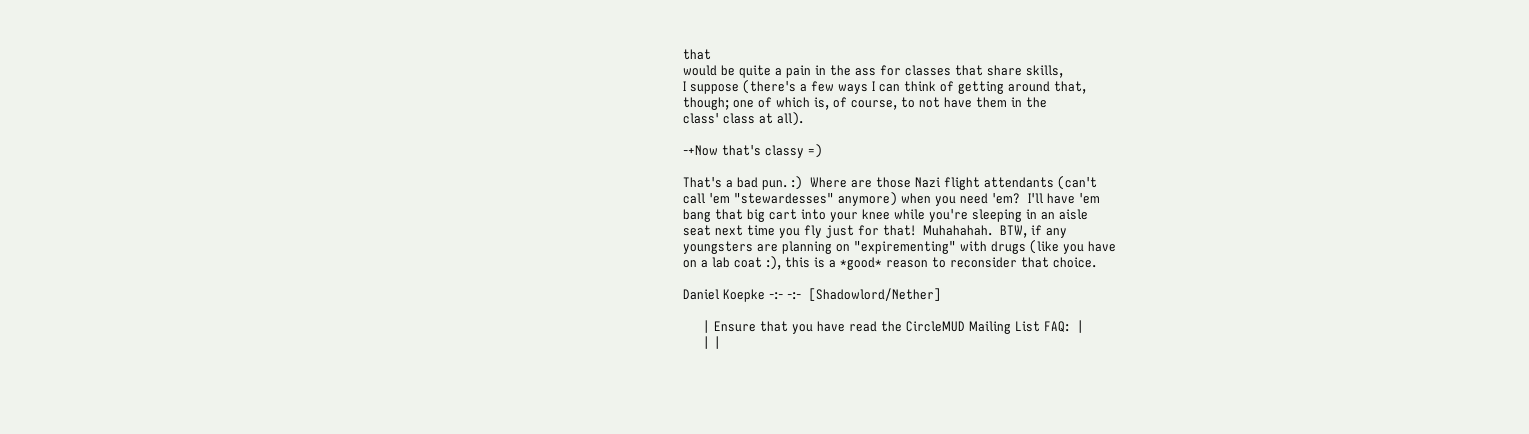that
would be quite a pain in the ass for classes that share skills,
I suppose (there's a few ways I can think of getting around that,
though; one of which is, of course, to not have them in the
class' class at all).

-+Now that's classy =)

That's a bad pun. :)  Where are those Nazi flight attendants (can't
call 'em "stewardesses" anymore) when you need 'em?  I'll have 'em
bang that big cart into your knee while you're sleeping in an aisle
seat next time you fly just for that!  Muhahahah.  BTW, if any
youngsters are planning on "expirementing" with drugs (like you have
on a lab coat :), this is a *good* reason to reconsider that choice.

Daniel Koepke -:- -:-  [Shadowlord/Nether]

     | Ensure that you have read the CircleMUD Mailing List FAQ:  |
     | |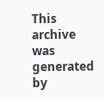This archive was generated by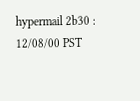hypermail 2b30 : 12/08/00 PST